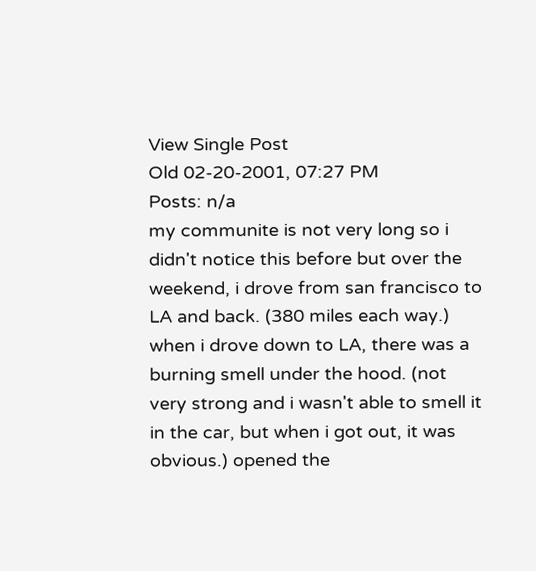View Single Post
Old 02-20-2001, 07:27 PM
Posts: n/a
my communite is not very long so i didn't notice this before but over the weekend, i drove from san francisco to LA and back. (380 miles each way.) when i drove down to LA, there was a burning smell under the hood. (not very strong and i wasn't able to smell it in the car, but when i got out, it was obvious.) opened the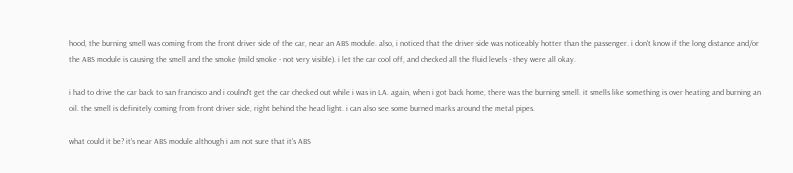hood, the burning smell was coming from the front driver side of the car, near an ABS module. also, i noticed that the driver side was noticeably hotter than the passenger. i don't know if the long distance and/or the ABS module is causing the smell and the smoke (mild smoke - not very visible). i let the car cool off, and checked all the fluid levels - they were all okay.

i had to drive the car back to san francisco and i coulnd't get the car checked out while i was in LA. again, when i got back home, there was the burning smell. it smells like something is over heating and burning an oil. the smell is definitely coming from front driver side, right behind the head light. i can also see some burned marks around the metal pipes.

what could it be? it's near ABS module although i am not sure that it's ABS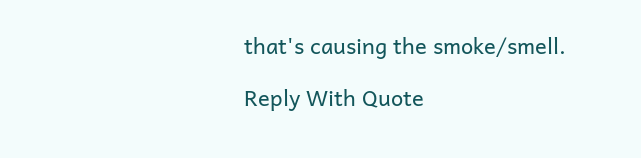that's causing the smoke/smell.

Reply With Quote